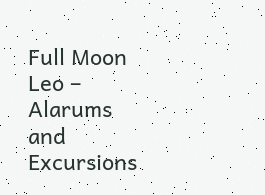Full Moon Leo – Alarums and Excursions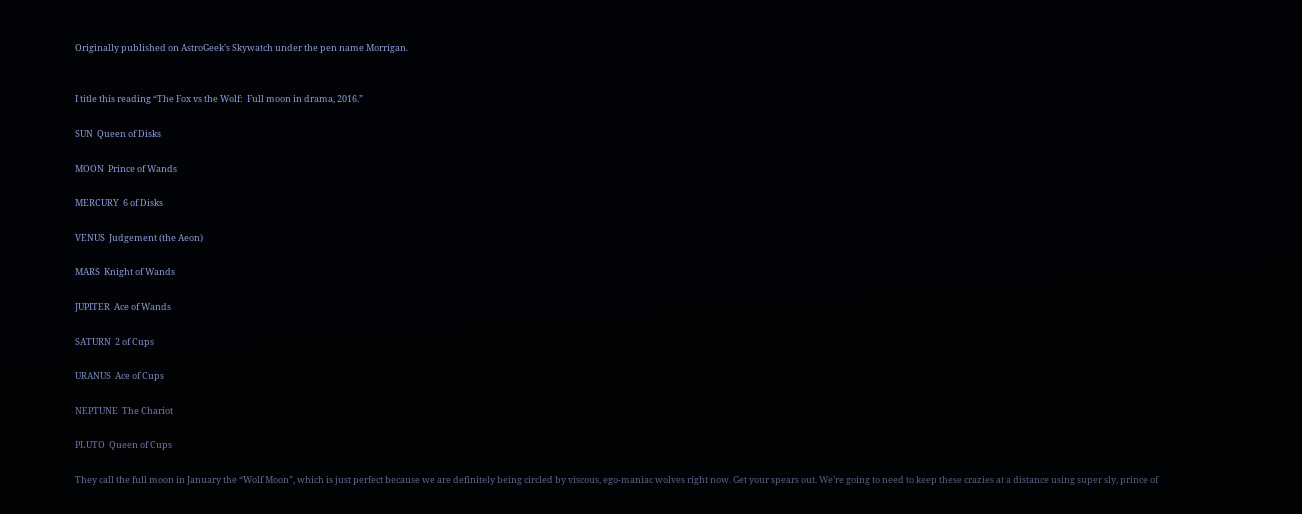Originally published on AstroGeek’s Skywatch under the pen name Morrigan.


I title this reading “The Fox vs the Wolf:  Full moon in drama, 2016.”

SUN  Queen of Disks

MOON  Prince of Wands

MERCURY  6 of Disks

VENUS  Judgement (the Aeon)

MARS  Knight of Wands

JUPITER  Ace of Wands

SATURN  2 of Cups

URANUS  Ace of Cups

NEPTUNE  The Chariot

PLUTO  Queen of Cups

They call the full moon in January the “Wolf Moon”, which is just perfect because we are definitely being circled by viscous, ego-maniac wolves right now. Get your spears out. We’re going to need to keep these crazies at a distance using super sly, prince of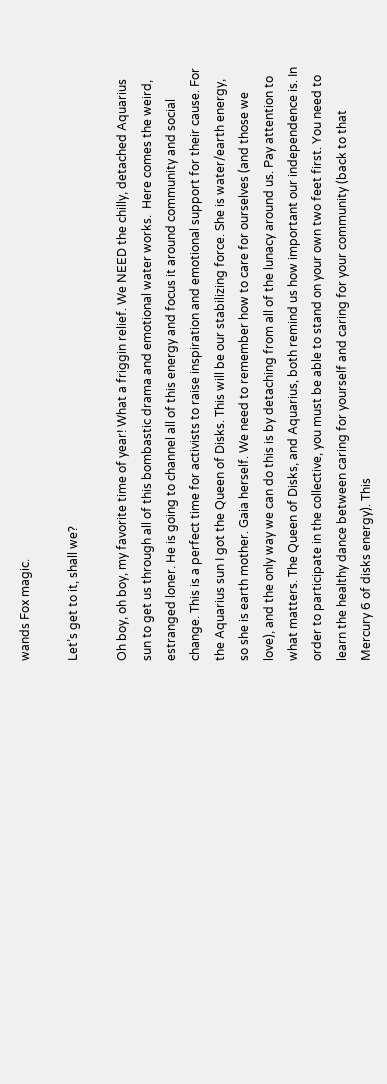wands Fox magic.

Let’s get to it, shall we?

Oh boy, oh boy, my favorite time of year! What a friggin relief. We NEED the chilly, detached Aquarius sun to get us through all of this bombastic drama and emotional water works.  Here comes the weird, estranged loner. He is going to channel all of this energy and focus it around community and social change. This is a perfect time for activists to raise inspiration and emotional support for their cause. For the Aquarius sun I got the Queen of Disks. This will be our stabilizing force. She is water/earth energy, so she is earth mother. Gaia herself. We need to remember how to care for ourselves (and those we love), and the only way we can do this is by detaching from all of the lunacy around us. Pay attention to what matters. The Queen of Disks, and Aquarius, both remind us how important our independence is. In order to participate in the collective, you must be able to stand on your own two feet first. You need to learn the healthy dance between caring for yourself and caring for your community (back to that Mercury 6 of disks energy). This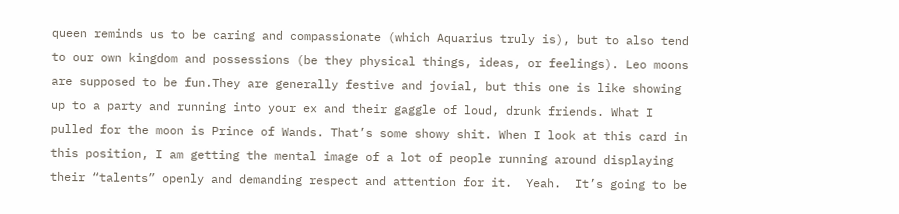queen reminds us to be caring and compassionate (which Aquarius truly is), but to also tend to our own kingdom and possessions (be they physical things, ideas, or feelings). Leo moons are supposed to be fun.They are generally festive and jovial, but this one is like showing up to a party and running into your ex and their gaggle of loud, drunk friends. What I pulled for the moon is Prince of Wands. That’s some showy shit. When I look at this card in this position, I am getting the mental image of a lot of people running around displaying their “talents” openly and demanding respect and attention for it.  Yeah.  It’s going to be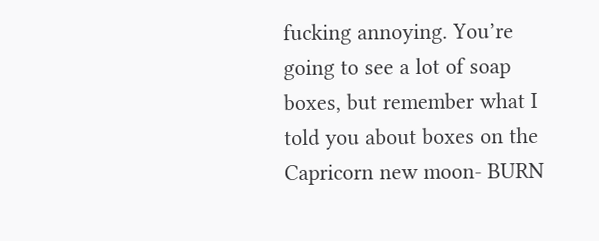fucking annoying. You’re going to see a lot of soap boxes, but remember what I told you about boxes on the Capricorn new moon- BURN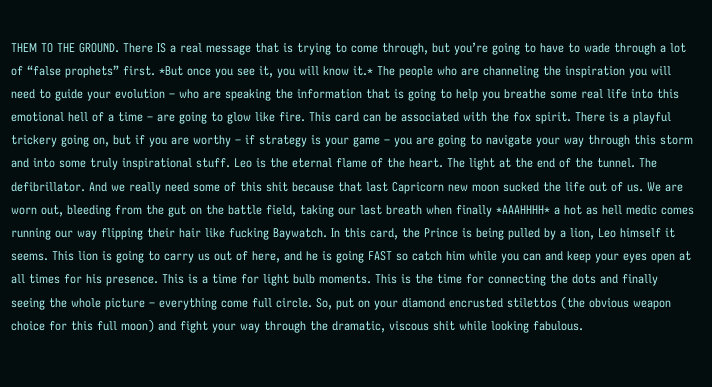THEM TO THE GROUND. There IS a real message that is trying to come through, but you’re going to have to wade through a lot of “false prophets” first. *But once you see it, you will know it.* The people who are channeling the inspiration you will need to guide your evolution – who are speaking the information that is going to help you breathe some real life into this emotional hell of a time – are going to glow like fire. This card can be associated with the fox spirit. There is a playful trickery going on, but if you are worthy – if strategy is your game – you are going to navigate your way through this storm and into some truly inspirational stuff. Leo is the eternal flame of the heart. The light at the end of the tunnel. The defibrillator. And we really need some of this shit because that last Capricorn new moon sucked the life out of us. We are worn out, bleeding from the gut on the battle field, taking our last breath when finally *AAAHHHH* a hot as hell medic comes running our way flipping their hair like fucking Baywatch. In this card, the Prince is being pulled by a lion, Leo himself it seems. This lion is going to carry us out of here, and he is going FAST so catch him while you can and keep your eyes open at all times for his presence. This is a time for light bulb moments. This is the time for connecting the dots and finally seeing the whole picture – everything come full circle. So, put on your diamond encrusted stilettos (the obvious weapon choice for this full moon) and fight your way through the dramatic, viscous shit while looking fabulous.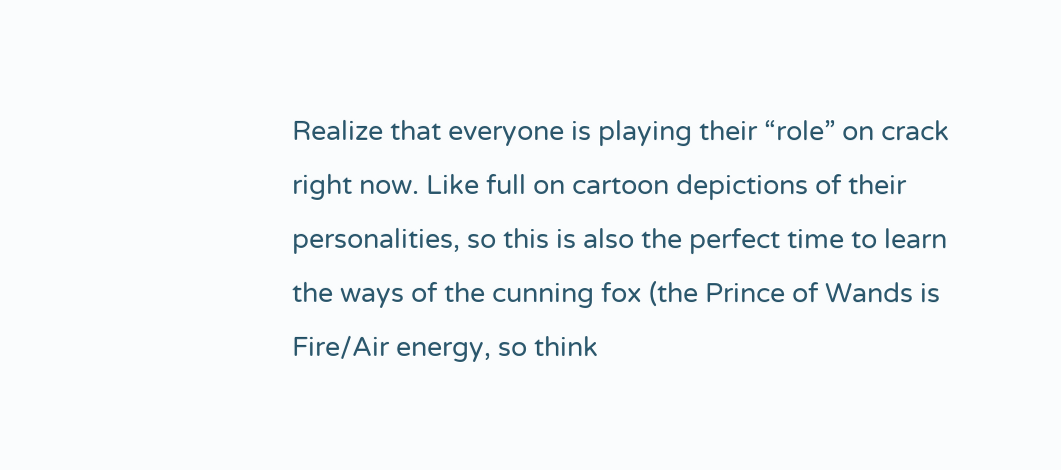Realize that everyone is playing their “role” on crack right now. Like full on cartoon depictions of their personalities, so this is also the perfect time to learn the ways of the cunning fox (the Prince of Wands is Fire/Air energy, so think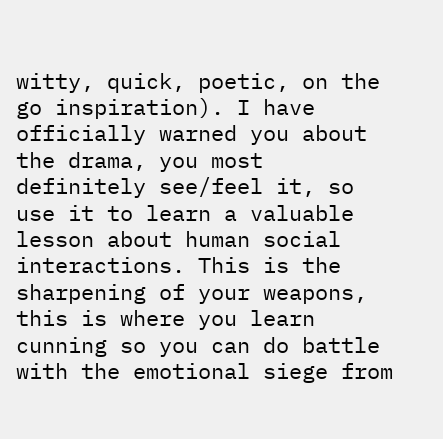witty, quick, poetic, on the go inspiration). I have officially warned you about the drama, you most definitely see/feel it, so use it to learn a valuable lesson about human social interactions. This is the sharpening of your weapons, this is where you learn cunning so you can do battle with the emotional siege from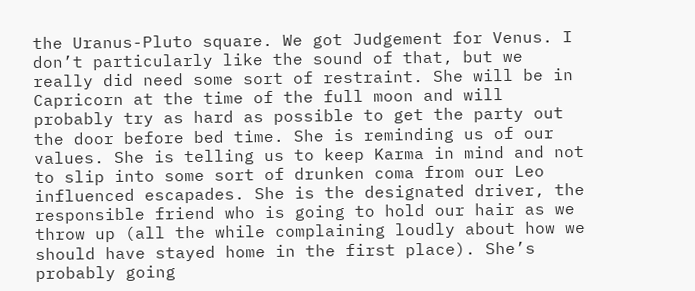the Uranus-Pluto square. We got Judgement for Venus. I don’t particularly like the sound of that, but we really did need some sort of restraint. She will be in Capricorn at the time of the full moon and will probably try as hard as possible to get the party out the door before bed time. She is reminding us of our values. She is telling us to keep Karma in mind and not to slip into some sort of drunken coma from our Leo influenced escapades. She is the designated driver, the responsible friend who is going to hold our hair as we throw up (all the while complaining loudly about how we should have stayed home in the first place). She’s probably going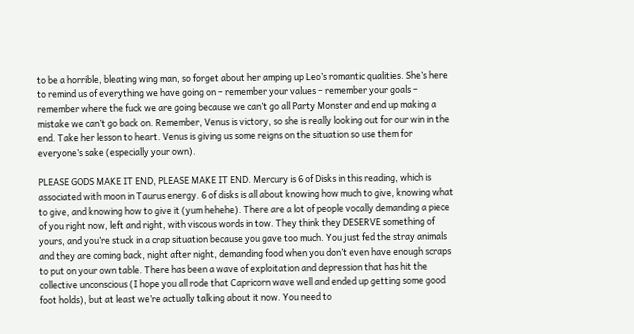to be a horrible, bleating wing man, so forget about her amping up Leo’s romantic qualities. She’s here to remind us of everything we have going on – remember your values – remember your goals – remember where the fuck we are going because we can’t go all Party Monster and end up making a mistake we can’t go back on. Remember, Venus is victory, so she is really looking out for our win in the end. Take her lesson to heart. Venus is giving us some reigns on the situation so use them for everyone’s sake (especially your own).

PLEASE GODS MAKE IT END, PLEASE MAKE IT END. Mercury is 6 of Disks in this reading, which is associated with moon in Taurus energy. 6 of disks is all about knowing how much to give, knowing what to give, and knowing how to give it (yum hehehe). There are a lot of people vocally demanding a piece of you right now, left and right, with viscous words in tow. They think they DESERVE something of yours, and you’re stuck in a crap situation because you gave too much. You just fed the stray animals and they are coming back, night after night, demanding food when you don’t even have enough scraps to put on your own table. There has been a wave of exploitation and depression that has hit the collective unconscious (I hope you all rode that Capricorn wave well and ended up getting some good foot holds), but at least we’re actually talking about it now. You need to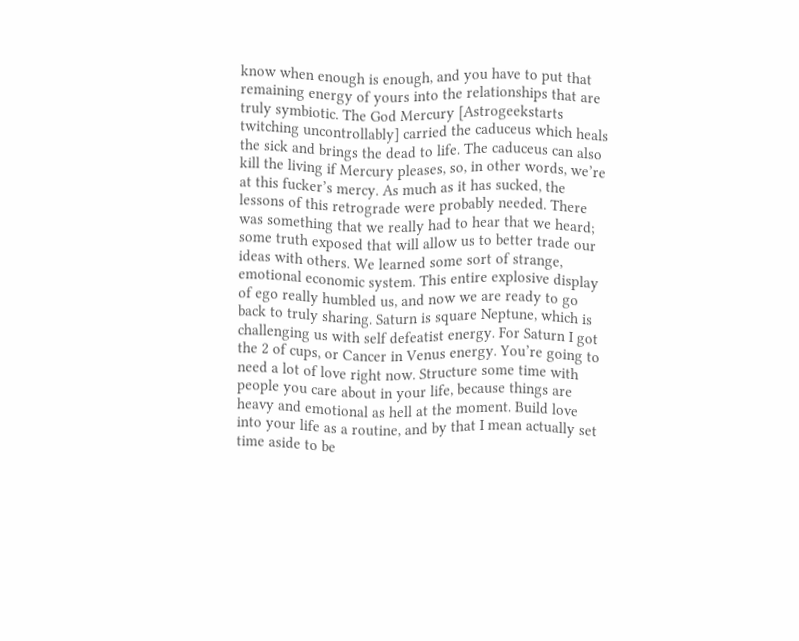know when enough is enough, and you have to put that remaining energy of yours into the relationships that are truly symbiotic. The God Mercury [Astrogeekstarts twitching uncontrollably] carried the caduceus which heals the sick and brings the dead to life. The caduceus can also kill the living if Mercury pleases, so, in other words, we’re at this fucker’s mercy. As much as it has sucked, the lessons of this retrograde were probably needed. There was something that we really had to hear that we heard; some truth exposed that will allow us to better trade our ideas with others. We learned some sort of strange, emotional economic system. This entire explosive display of ego really humbled us, and now we are ready to go back to truly sharing. Saturn is square Neptune, which is challenging us with self defeatist energy. For Saturn I got the 2 of cups, or Cancer in Venus energy. You’re going to need a lot of love right now. Structure some time with people you care about in your life, because things are heavy and emotional as hell at the moment. Build love into your life as a routine, and by that I mean actually set time aside to be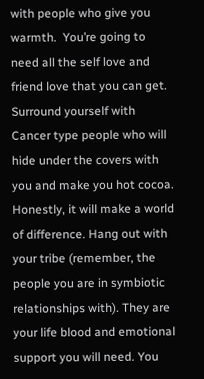with people who give you warmth.  You’re going to need all the self love and friend love that you can get. Surround yourself with Cancer type people who will hide under the covers with you and make you hot cocoa. Honestly, it will make a world of difference. Hang out with your tribe (remember, the people you are in symbiotic relationships with). They are your life blood and emotional support you will need. You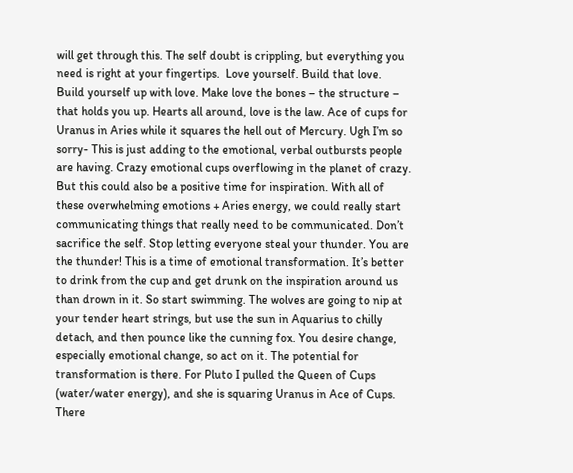will get through this. The self doubt is crippling, but everything you need is right at your fingertips.  Love yourself. Build that love. Build yourself up with love. Make love the bones – the structure – that holds you up. Hearts all around, love is the law. Ace of cups for Uranus in Aries while it squares the hell out of Mercury. Ugh I’m so sorry- This is just adding to the emotional, verbal outbursts people are having. Crazy emotional cups overflowing in the planet of crazy. But this could also be a positive time for inspiration. With all of these overwhelming emotions + Aries energy, we could really start communicating things that really need to be communicated. Don’t sacrifice the self. Stop letting everyone steal your thunder. You are the thunder! This is a time of emotional transformation. It’s better to drink from the cup and get drunk on the inspiration around us than drown in it. So start swimming. The wolves are going to nip at your tender heart strings, but use the sun in Aquarius to chilly detach, and then pounce like the cunning fox. You desire change, especially emotional change, so act on it. The potential for transformation is there. For Pluto I pulled the Queen of Cups (water/water energy), and she is squaring Uranus in Ace of Cups. There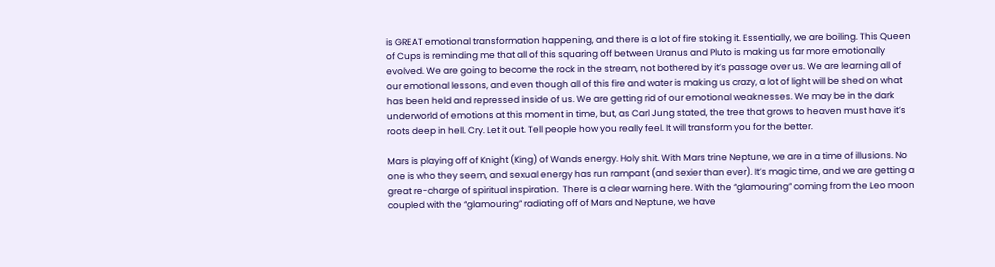is GREAT emotional transformation happening, and there is a lot of fire stoking it. Essentially, we are boiling. This Queen of Cups is reminding me that all of this squaring off between Uranus and Pluto is making us far more emotionally evolved. We are going to become the rock in the stream, not bothered by it’s passage over us. We are learning all of our emotional lessons, and even though all of this fire and water is making us crazy, a lot of light will be shed on what has been held and repressed inside of us. We are getting rid of our emotional weaknesses. We may be in the dark underworld of emotions at this moment in time, but, as Carl Jung stated, the tree that grows to heaven must have it’s roots deep in hell. Cry. Let it out. Tell people how you really feel. It will transform you for the better.

Mars is playing off of Knight (King) of Wands energy. Holy shit. With Mars trine Neptune, we are in a time of illusions. No one is who they seem, and sexual energy has run rampant (and sexier than ever). It’s magic time, and we are getting a great re-charge of spiritual inspiration.  There is a clear warning here. With the “glamouring” coming from the Leo moon coupled with the “glamouring” radiating off of Mars and Neptune, we have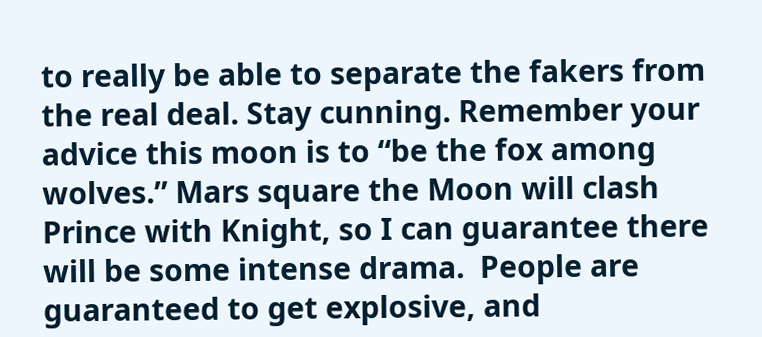to really be able to separate the fakers from the real deal. Stay cunning. Remember your advice this moon is to “be the fox among wolves.” Mars square the Moon will clash Prince with Knight, so I can guarantee there will be some intense drama.  People are guaranteed to get explosive, and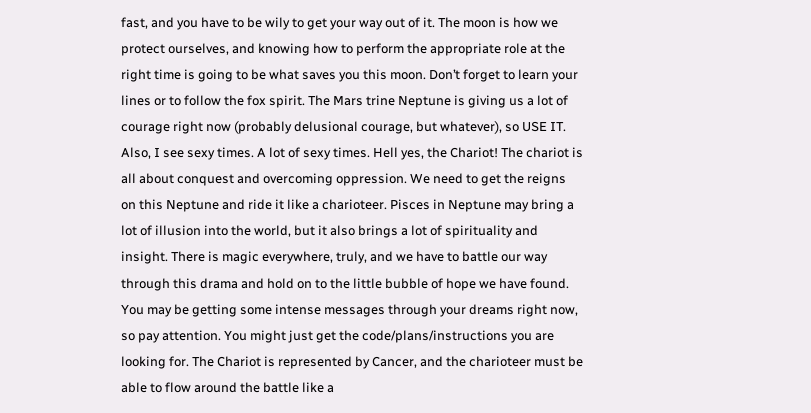fast, and you have to be wily to get your way out of it. The moon is how we protect ourselves, and knowing how to perform the appropriate role at the right time is going to be what saves you this moon. Don’t forget to learn your lines or to follow the fox spirit. The Mars trine Neptune is giving us a lot of courage right now (probably delusional courage, but whatever), so USE IT. Also, I see sexy times. A lot of sexy times. Hell yes, the Chariot! The chariot is all about conquest and overcoming oppression. We need to get the reigns on this Neptune and ride it like a charioteer. Pisces in Neptune may bring a lot of illusion into the world, but it also brings a lot of spirituality and insight. There is magic everywhere, truly, and we have to battle our way through this drama and hold on to the little bubble of hope we have found. You may be getting some intense messages through your dreams right now, so pay attention. You might just get the code/plans/instructions you are looking for. The Chariot is represented by Cancer, and the charioteer must be able to flow around the battle like a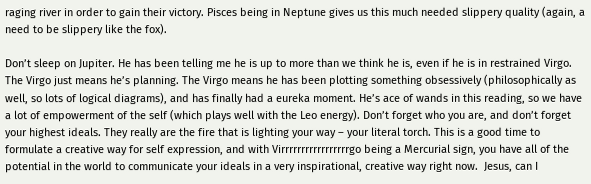raging river in order to gain their victory. Pisces being in Neptune gives us this much needed slippery quality (again, a need to be slippery like the fox).

Don’t sleep on Jupiter. He has been telling me he is up to more than we think he is, even if he is in restrained Virgo. The Virgo just means he’s planning. The Virgo means he has been plotting something obsessively (philosophically as well, so lots of logical diagrams), and has finally had a eureka moment. He’s ace of wands in this reading, so we have a lot of empowerment of the self (which plays well with the Leo energy). Don’t forget who you are, and don’t forget your highest ideals. They really are the fire that is lighting your way – your literal torch. This is a good time to formulate a creative way for self expression, and with Virrrrrrrrrrrrrrrrrgo being a Mercurial sign, you have all of the potential in the world to communicate your ideals in a very inspirational, creative way right now.  Jesus, can I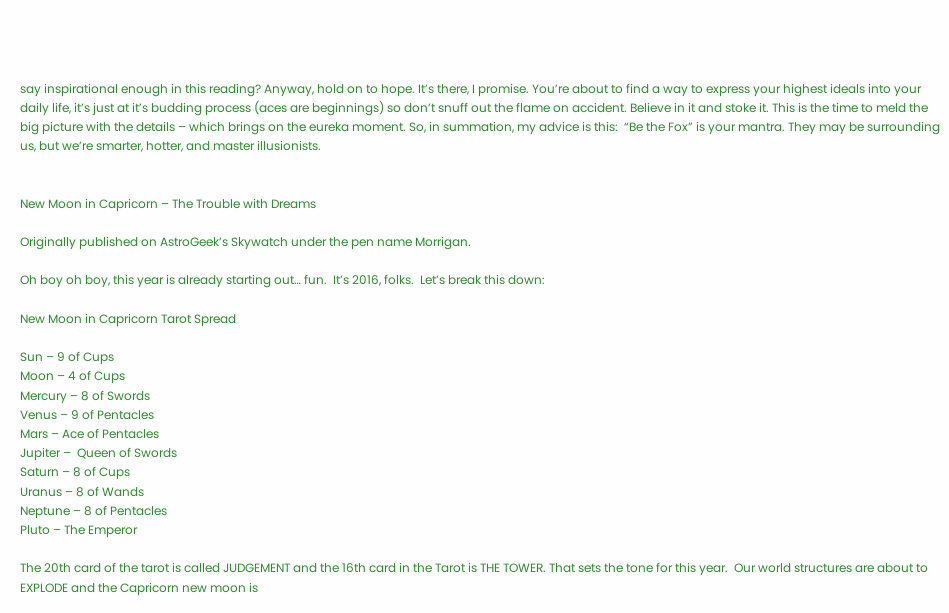say inspirational enough in this reading? Anyway, hold on to hope. It’s there, I promise. You’re about to find a way to express your highest ideals into your daily life, it’s just at it’s budding process (aces are beginnings) so don’t snuff out the flame on accident. Believe in it and stoke it. This is the time to meld the big picture with the details – which brings on the eureka moment. So, in summation, my advice is this:  “Be the Fox” is your mantra. They may be surrounding us, but we’re smarter, hotter, and master illusionists.


New Moon in Capricorn – The Trouble with Dreams

Originally published on AstroGeek’s Skywatch under the pen name Morrigan.

Oh boy oh boy, this year is already starting out… fun.  It’s 2016, folks.  Let’s break this down:

New Moon in Capricorn Tarot Spread

Sun – 9 of Cups
Moon – 4 of Cups
Mercury – 8 of Swords
Venus – 9 of Pentacles
Mars – Ace of Pentacles
Jupiter –  Queen of Swords
Saturn – 8 of Cups
Uranus – 8 of Wands
Neptune – 8 of Pentacles
Pluto – The Emperor

The 20th card of the tarot is called JUDGEMENT and the 16th card in the Tarot is THE TOWER. That sets the tone for this year.  Our world structures are about to EXPLODE and the Capricorn new moon is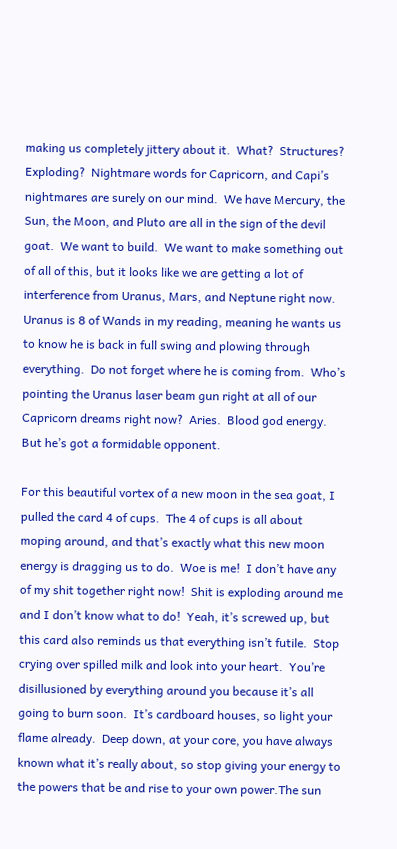making us completely jittery about it.  What?  Structures?  Exploding?  Nightmare words for Capricorn, and Capi’s nightmares are surely on our mind.  We have Mercury, the Sun, the Moon, and Pluto are all in the sign of the devil goat.  We want to build.  We want to make something out of all of this, but it looks like we are getting a lot of interference from Uranus, Mars, and Neptune right now.  Uranus is 8 of Wands in my reading, meaning he wants us to know he is back in full swing and plowing through everything.  Do not forget where he is coming from.  Who’s pointing the Uranus laser beam gun right at all of our Capricorn dreams right now?  Aries.  Blood god energy.  But he’s got a formidable opponent.

For this beautiful vortex of a new moon in the sea goat, I pulled the card 4 of cups.  The 4 of cups is all about moping around, and that’s exactly what this new moon energy is dragging us to do.  Woe is me!  I don’t have any of my shit together right now!  Shit is exploding around me and I don’t know what to do!  Yeah, it’s screwed up, but this card also reminds us that everything isn’t futile.  Stop crying over spilled milk and look into your heart.  You’re disillusioned by everything around you because it’s all going to burn soon.  It’s cardboard houses, so light your flame already.  Deep down, at your core, you have always known what it’s really about, so stop giving your energy to the powers that be and rise to your own power.The sun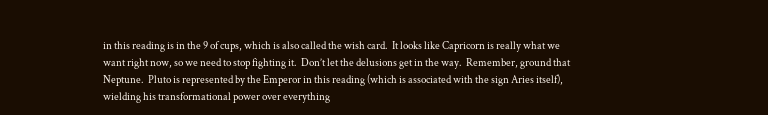in this reading is in the 9 of cups, which is also called the wish card.  It looks like Capricorn is really what we want right now, so we need to stop fighting it.  Don’t let the delusions get in the way.  Remember, ground that Neptune.  Pluto is represented by the Emperor in this reading (which is associated with the sign Aries itself), wielding his transformational power over everything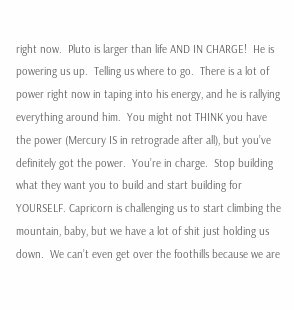right now.  Pluto is larger than life AND IN CHARGE!  He is powering us up.  Telling us where to go.  There is a lot of power right now in taping into his energy, and he is rallying everything around him.  You might not THINK you have the power (Mercury IS in retrograde after all), but you’ve definitely got the power.  You’re in charge.  Stop building what they want you to build and start building for YOURSELF. Capricorn is challenging us to start climbing the mountain, baby, but we have a lot of shit just holding us down.  We can’t even get over the foothills because we are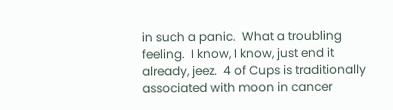in such a panic.  What a troubling feeling.  I know, I know, just end it already, jeez.  4 of Cups is traditionally associated with moon in cancer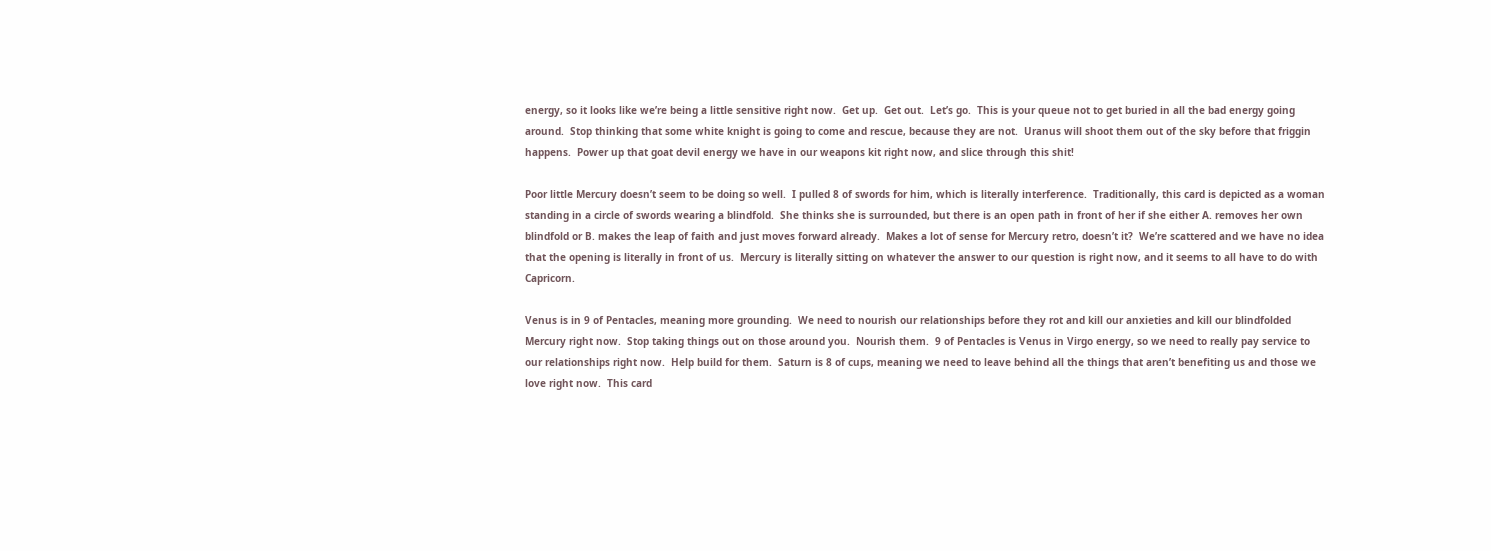energy, so it looks like we’re being a little sensitive right now.  Get up.  Get out.  Let’s go.  This is your queue not to get buried in all the bad energy going around.  Stop thinking that some white knight is going to come and rescue, because they are not.  Uranus will shoot them out of the sky before that friggin happens.  Power up that goat devil energy we have in our weapons kit right now, and slice through this shit!

Poor little Mercury doesn’t seem to be doing so well.  I pulled 8 of swords for him, which is literally interference.  Traditionally, this card is depicted as a woman standing in a circle of swords wearing a blindfold.  She thinks she is surrounded, but there is an open path in front of her if she either A. removes her own blindfold or B. makes the leap of faith and just moves forward already.  Makes a lot of sense for Mercury retro, doesn’t it?  We’re scattered and we have no idea that the opening is literally in front of us.  Mercury is literally sitting on whatever the answer to our question is right now, and it seems to all have to do with Capricorn.

Venus is in 9 of Pentacles, meaning more grounding.  We need to nourish our relationships before they rot and kill our anxieties and kill our blindfolded Mercury right now.  Stop taking things out on those around you.  Nourish them.  9 of Pentacles is Venus in Virgo energy, so we need to really pay service to our relationships right now.  Help build for them.  Saturn is 8 of cups, meaning we need to leave behind all the things that aren’t benefiting us and those we love right now.  This card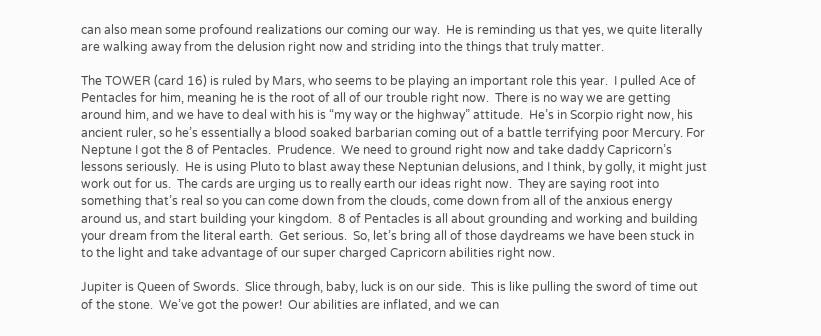can also mean some profound realizations our coming our way.  He is reminding us that yes, we quite literally are walking away from the delusion right now and striding into the things that truly matter.

The TOWER (card 16) is ruled by Mars, who seems to be playing an important role this year.  I pulled Ace of Pentacles for him, meaning he is the root of all of our trouble right now.  There is no way we are getting around him, and we have to deal with his is “my way or the highway” attitude.  He’s in Scorpio right now, his ancient ruler, so he’s essentially a blood soaked barbarian coming out of a battle terrifying poor Mercury. For Neptune I got the 8 of Pentacles.  Prudence.  We need to ground right now and take daddy Capricorn’s lessons seriously.  He is using Pluto to blast away these Neptunian delusions, and I think, by golly, it might just work out for us.  The cards are urging us to really earth our ideas right now.  They are saying root into something that’s real so you can come down from the clouds, come down from all of the anxious energy around us, and start building your kingdom.  8 of Pentacles is all about grounding and working and building your dream from the literal earth.  Get serious.  So, let’s bring all of those daydreams we have been stuck in to the light and take advantage of our super charged Capricorn abilities right now.

Jupiter is Queen of Swords.  Slice through, baby, luck is on our side.  This is like pulling the sword of time out of the stone.  We’ve got the power!  Our abilities are inflated, and we can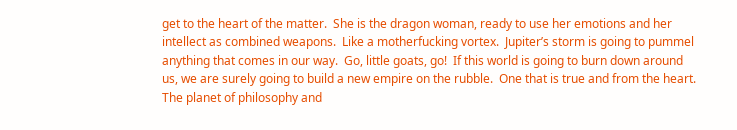get to the heart of the matter.  She is the dragon woman, ready to use her emotions and her intellect as combined weapons.  Like a motherfucking vortex.  Jupiter’s storm is going to pummel anything that comes in our way.  Go, little goats, go!  If this world is going to burn down around us, we are surely going to build a new empire on the rubble.  One that is true and from the heart.  The planet of philosophy and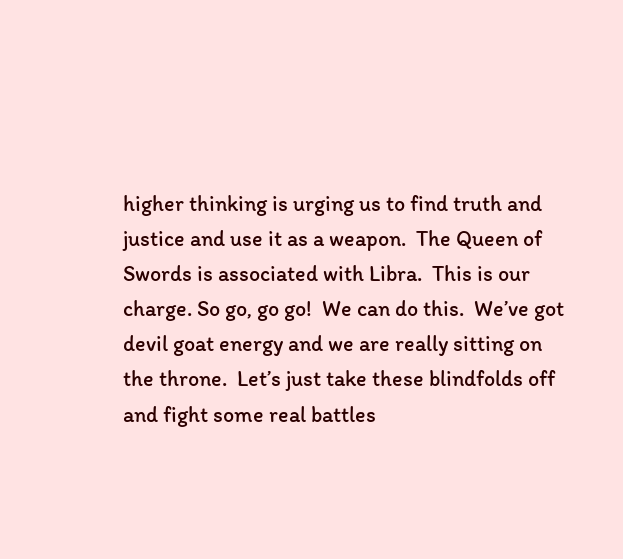higher thinking is urging us to find truth and justice and use it as a weapon.  The Queen of Swords is associated with Libra.  This is our charge. So go, go go!  We can do this.  We’ve got devil goat energy and we are really sitting on the throne.  Let’s just take these blindfolds off and fight some real battles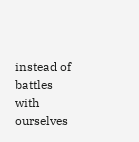instead of battles with ourselves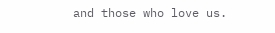and those who love us.